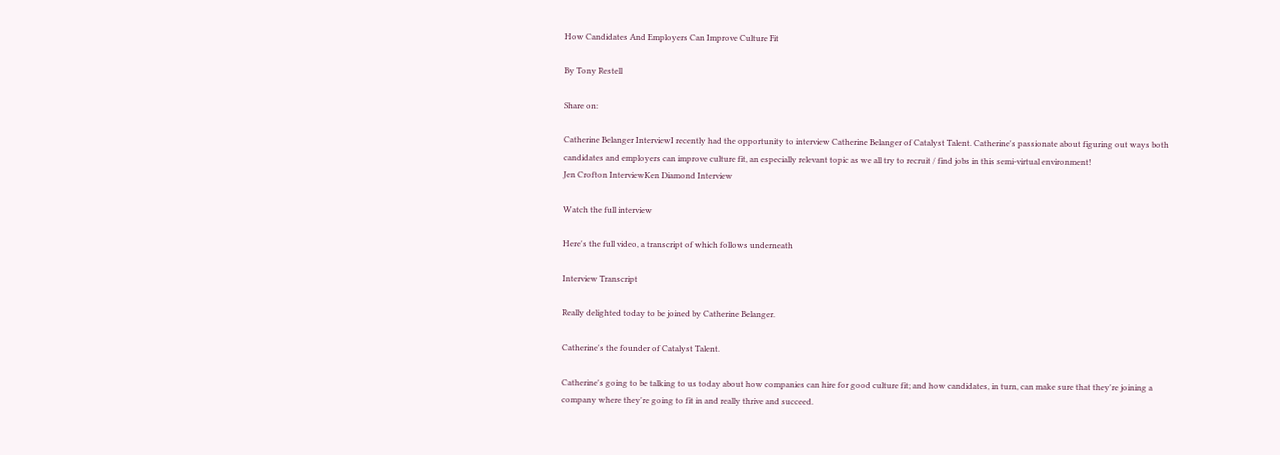How Candidates And Employers Can Improve Culture Fit

By Tony Restell

Share on:

Catherine Belanger InterviewI recently had the opportunity to interview Catherine Belanger of Catalyst Talent. Catherine's passionate about figuring out ways both candidates and employers can improve culture fit, an especially relevant topic as we all try to recruit / find jobs in this semi-virtual environment!
Jen Crofton InterviewKen Diamond Interview

Watch the full interview

Here's the full video, a transcript of which follows underneath

Interview Transcript

Really delighted today to be joined by Catherine Belanger.

Catherine's the founder of Catalyst Talent.

Catherine's going to be talking to us today about how companies can hire for good culture fit; and how candidates, in turn, can make sure that they're joining a company where they're going to fit in and really thrive and succeed.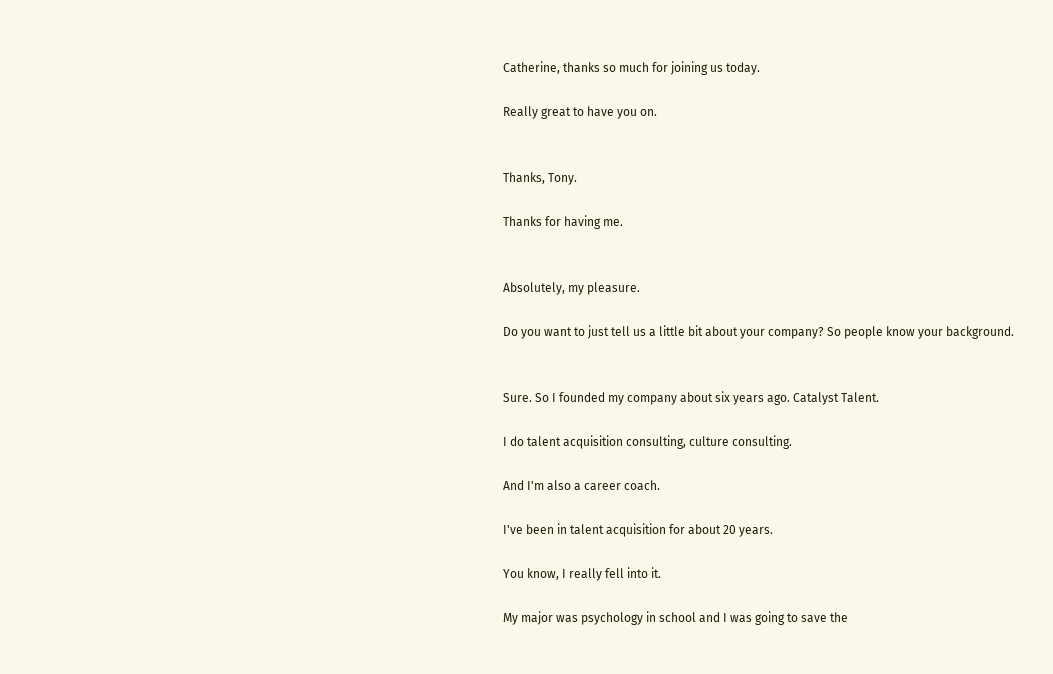Catherine, thanks so much for joining us today.

Really great to have you on.


Thanks, Tony.

Thanks for having me.


Absolutely, my pleasure.

Do you want to just tell us a little bit about your company? So people know your background.


Sure. So I founded my company about six years ago. Catalyst Talent.

I do talent acquisition consulting, culture consulting.

And I'm also a career coach.

I've been in talent acquisition for about 20 years.

You know, I really fell into it.

My major was psychology in school and I was going to save the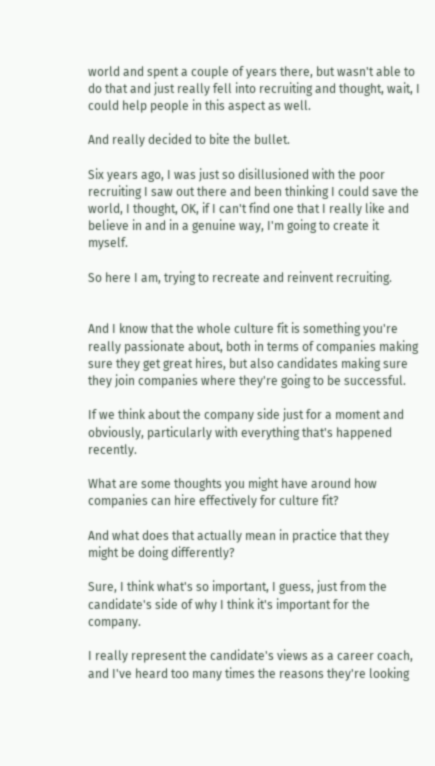world and spent a couple of years there, but wasn't able to do that and just really fell into recruiting and thought, wait, I could help people in this aspect as well.

And really decided to bite the bullet.

Six years ago, I was just so disillusioned with the poor recruiting I saw out there and been thinking I could save the world, I thought, OK, if I can't find one that I really like and believe in and in a genuine way, I'm going to create it myself.

So here I am, trying to recreate and reinvent recruiting.


And I know that the whole culture fit is something you're really passionate about, both in terms of companies making sure they get great hires, but also candidates making sure they join companies where they're going to be successful.

If we think about the company side just for a moment and obviously, particularly with everything that's happened recently.

What are some thoughts you might have around how companies can hire effectively for culture fit?

And what does that actually mean in practice that they might be doing differently?

Sure, I think what's so important, I guess, just from the candidate's side of why I think it's important for the company.

I really represent the candidate's views as a career coach, and I've heard too many times the reasons they're looking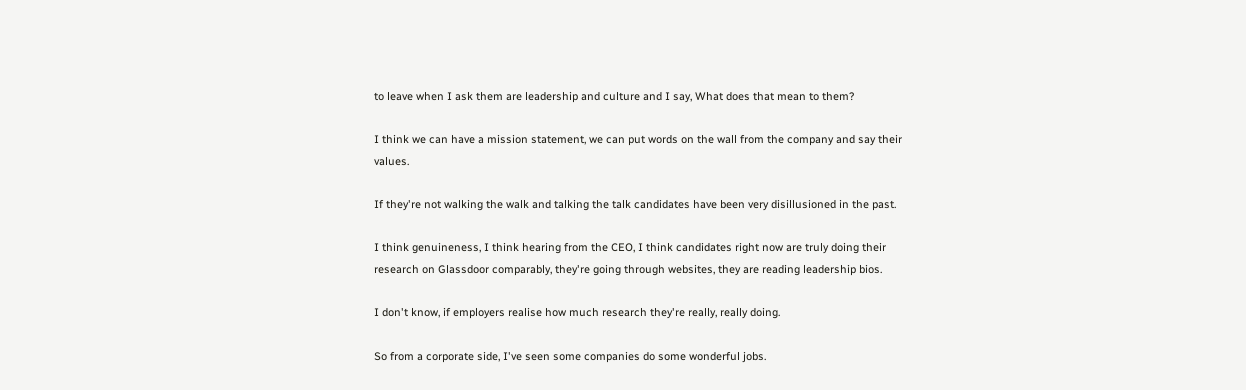to leave when I ask them are leadership and culture and I say, What does that mean to them?

I think we can have a mission statement, we can put words on the wall from the company and say their values.

If they're not walking the walk and talking the talk candidates have been very disillusioned in the past.

I think genuineness, I think hearing from the CEO, I think candidates right now are truly doing their research on Glassdoor comparably, they're going through websites, they are reading leadership bios.

I don't know, if employers realise how much research they're really, really doing.

So from a corporate side, I've seen some companies do some wonderful jobs.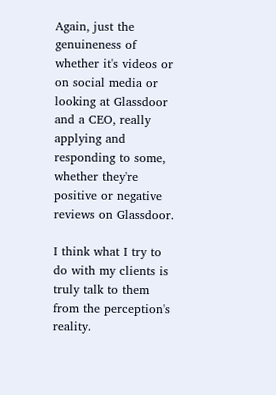Again, just the genuineness of whether it's videos or on social media or looking at Glassdoor and a CEO, really applying and responding to some, whether they're positive or negative reviews on Glassdoor.

I think what I try to do with my clients is truly talk to them from the perception's reality.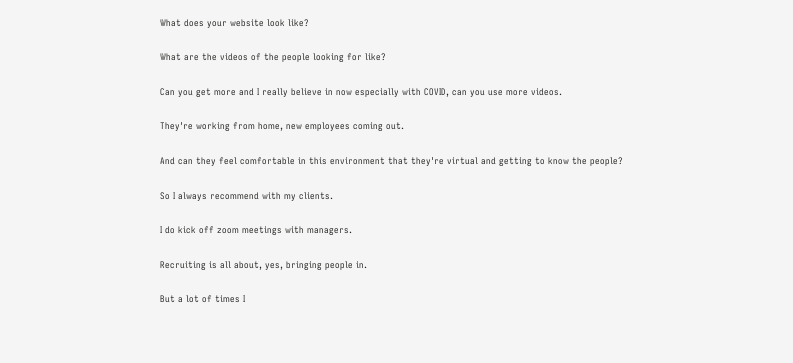What does your website look like?

What are the videos of the people looking for like?

Can you get more and I really believe in now especially with COVID, can you use more videos.

They're working from home, new employees coming out.

And can they feel comfortable in this environment that they're virtual and getting to know the people?

So I always recommend with my clients.

I do kick off zoom meetings with managers.

Recruiting is all about, yes, bringing people in.

But a lot of times I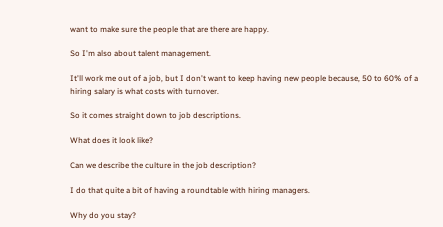want to make sure the people that are there are happy.

So I'm also about talent management.

It'll work me out of a job, but I don't want to keep having new people because, 50 to 60% of a hiring salary is what costs with turnover.

So it comes straight down to job descriptions.

What does it look like?

Can we describe the culture in the job description?

I do that quite a bit of having a roundtable with hiring managers.

Why do you stay?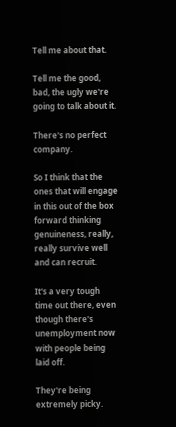Tell me about that.

Tell me the good, bad, the ugly we're going to talk about it.

There's no perfect company.

So I think that the ones that will engage in this out of the box forward thinking genuineness, really, really survive well and can recruit.

It's a very tough time out there, even though there's unemployment now with people being laid off.

They're being extremely picky.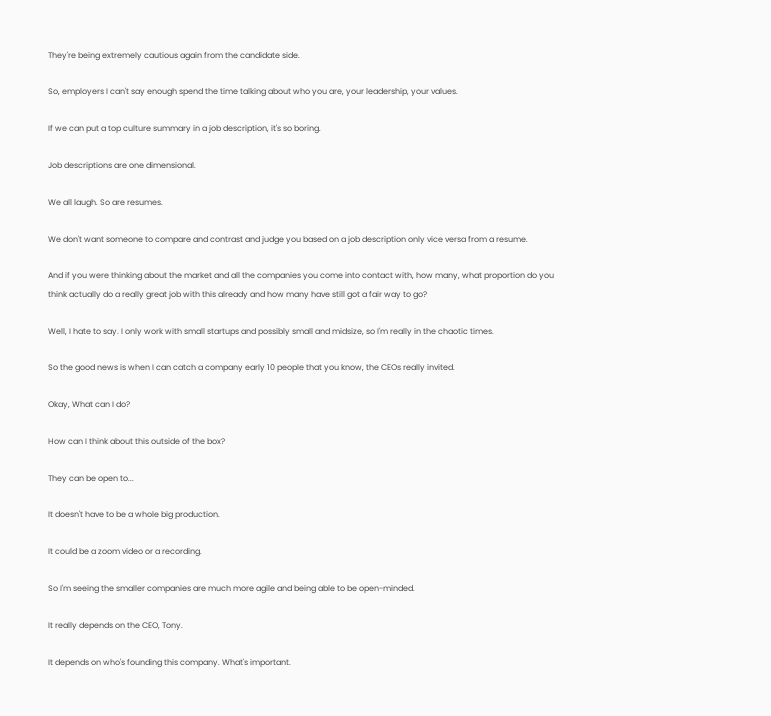They're being extremely cautious again from the candidate side.

So, employers I can't say enough spend the time talking about who you are, your leadership, your values.

If we can put a top culture summary in a job description, it's so boring.

Job descriptions are one dimensional.

We all laugh. So are resumes.

We don't want someone to compare and contrast and judge you based on a job description only vice versa from a resume.

And if you were thinking about the market and all the companies you come into contact with, how many, what proportion do you think actually do a really great job with this already and how many have still got a fair way to go?

Well, I hate to say. I only work with small startups and possibly small and midsize, so I'm really in the chaotic times.

So the good news is when I can catch a company early 10 people that you know, the CEOs really invited.

Okay, What can I do?

How can I think about this outside of the box?

They can be open to...

It doesn't have to be a whole big production.

It could be a zoom video or a recording.

So I'm seeing the smaller companies are much more agile and being able to be open-minded.

It really depends on the CEO, Tony.

It depends on who's founding this company. What's important.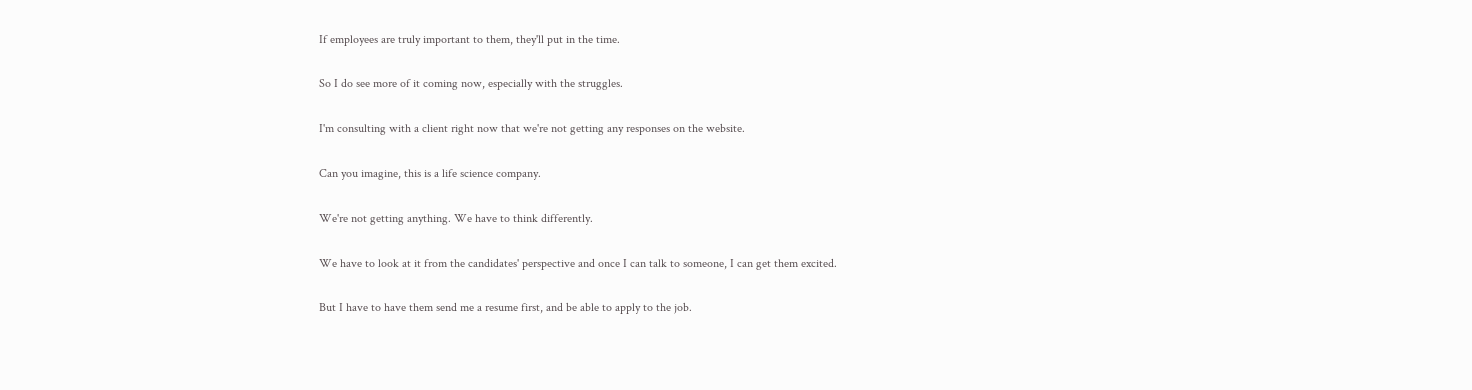If employees are truly important to them, they'll put in the time.

So I do see more of it coming now, especially with the struggles.

I'm consulting with a client right now that we're not getting any responses on the website.

Can you imagine, this is a life science company.

We're not getting anything. We have to think differently.

We have to look at it from the candidates' perspective and once I can talk to someone, I can get them excited.

But I have to have them send me a resume first, and be able to apply to the job.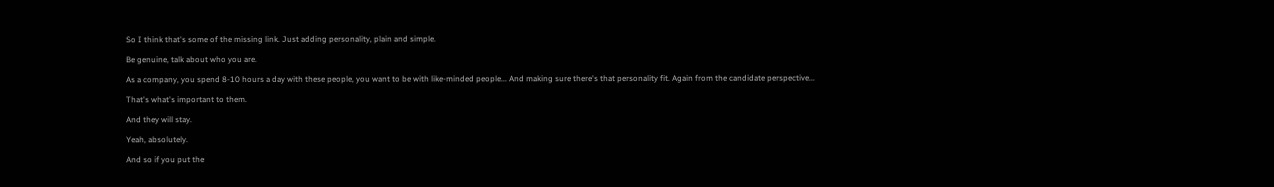So I think that's some of the missing link. Just adding personality, plain and simple.

Be genuine, talk about who you are.

As a company, you spend 8-10 hours a day with these people, you want to be with like-minded people... And making sure there's that personality fit. Again from the candidate perspective...

That's what's important to them.

And they will stay.

Yeah, absolutely.

And so if you put the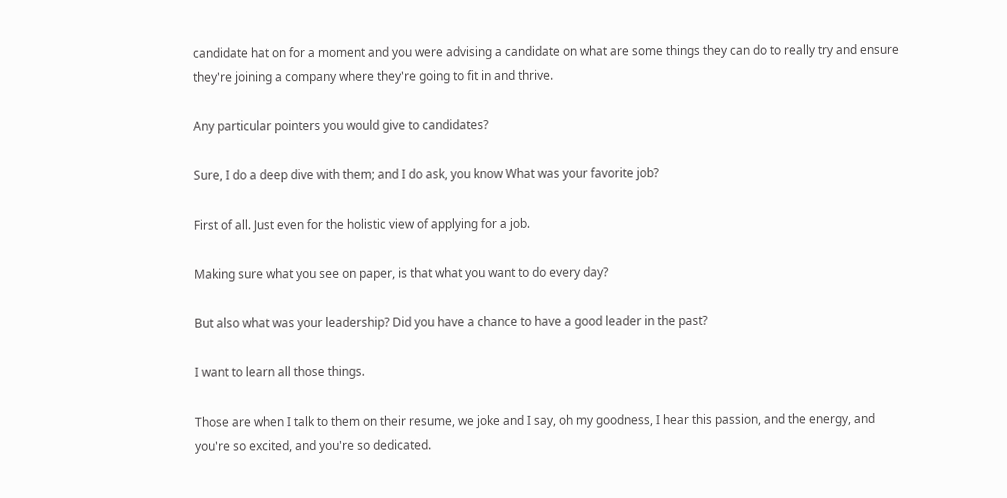candidate hat on for a moment and you were advising a candidate on what are some things they can do to really try and ensure they're joining a company where they're going to fit in and thrive.

Any particular pointers you would give to candidates?

Sure, I do a deep dive with them; and I do ask, you know What was your favorite job?

First of all. Just even for the holistic view of applying for a job.

Making sure what you see on paper, is that what you want to do every day?

But also what was your leadership? Did you have a chance to have a good leader in the past?

I want to learn all those things.

Those are when I talk to them on their resume, we joke and I say, oh my goodness, I hear this passion, and the energy, and you're so excited, and you're so dedicated.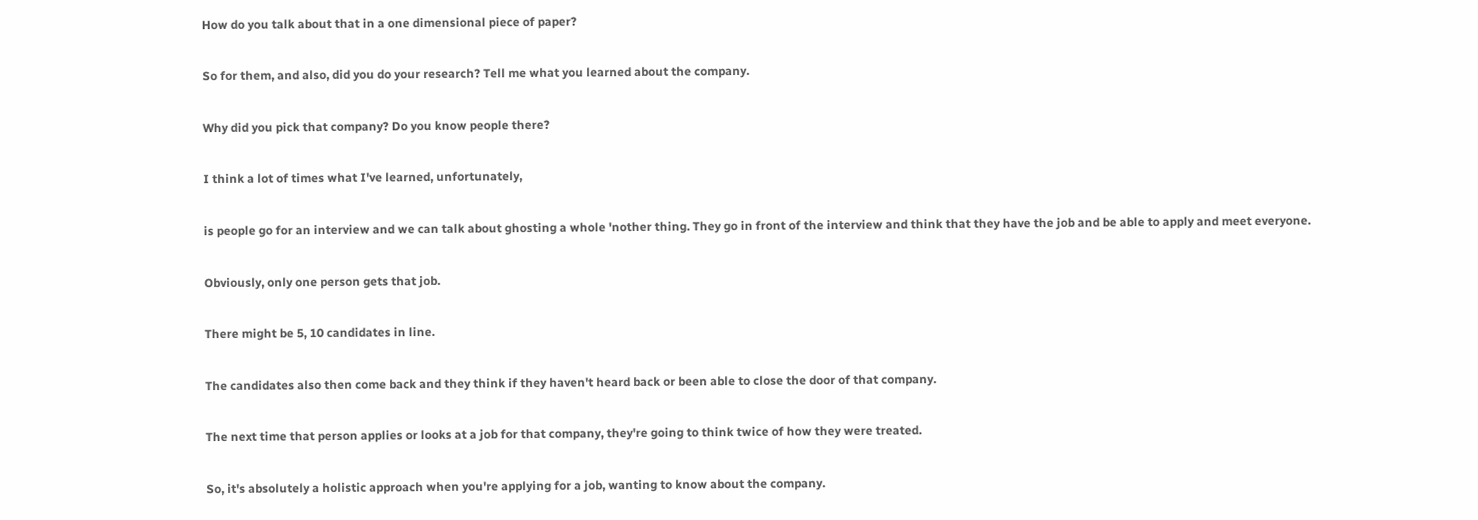How do you talk about that in a one dimensional piece of paper?

So for them, and also, did you do your research? Tell me what you learned about the company.

Why did you pick that company? Do you know people there?

I think a lot of times what I've learned, unfortunately,

is people go for an interview and we can talk about ghosting a whole 'nother thing. They go in front of the interview and think that they have the job and be able to apply and meet everyone.

Obviously, only one person gets that job.

There might be 5, 10 candidates in line.

The candidates also then come back and they think if they haven't heard back or been able to close the door of that company.

The next time that person applies or looks at a job for that company, they're going to think twice of how they were treated.

So, it's absolutely a holistic approach when you're applying for a job, wanting to know about the company.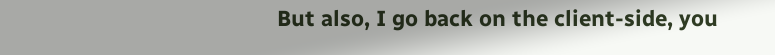But also, I go back on the client-side, you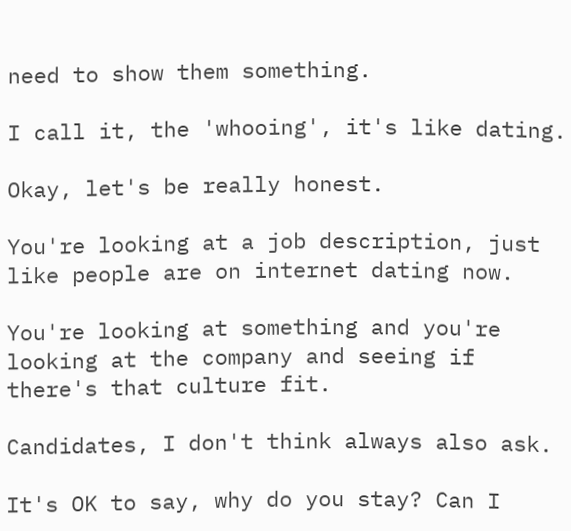need to show them something.

I call it, the 'whooing', it's like dating.

Okay, let's be really honest.

You're looking at a job description, just like people are on internet dating now.

You're looking at something and you're looking at the company and seeing if there's that culture fit.

Candidates, I don't think always also ask.

It's OK to say, why do you stay? Can I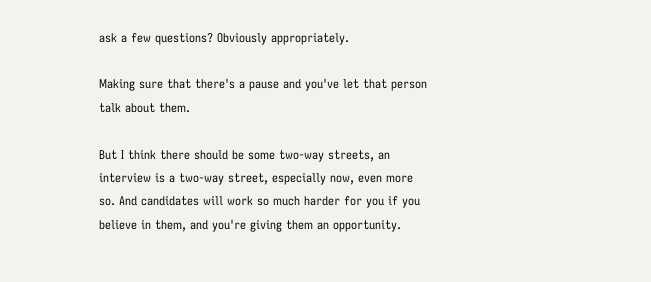ask a few questions? Obviously appropriately.

Making sure that there's a pause and you've let that person talk about them.

But I think there should be some two-way streets, an interview is a two-way street, especially now, even more so. And candidates will work so much harder for you if you believe in them, and you're giving them an opportunity.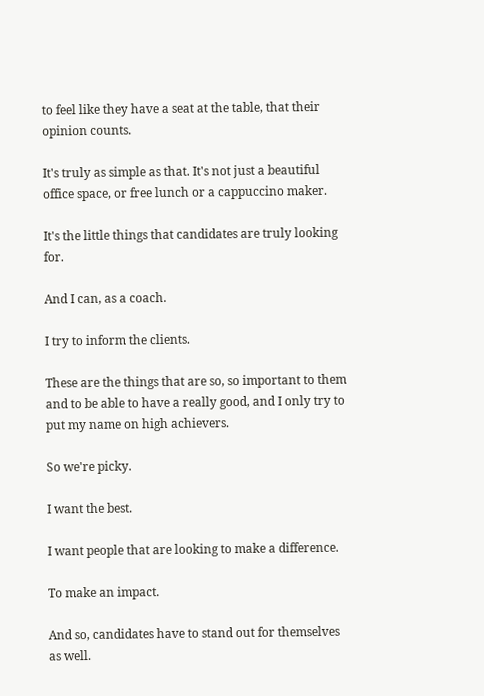to feel like they have a seat at the table, that their opinion counts.

It's truly as simple as that. It's not just a beautiful office space, or free lunch or a cappuccino maker.

It's the little things that candidates are truly looking for.

And I can, as a coach.

I try to inform the clients.

These are the things that are so, so important to them and to be able to have a really good, and I only try to put my name on high achievers.

So we're picky.

I want the best.

I want people that are looking to make a difference.

To make an impact.

And so, candidates have to stand out for themselves as well.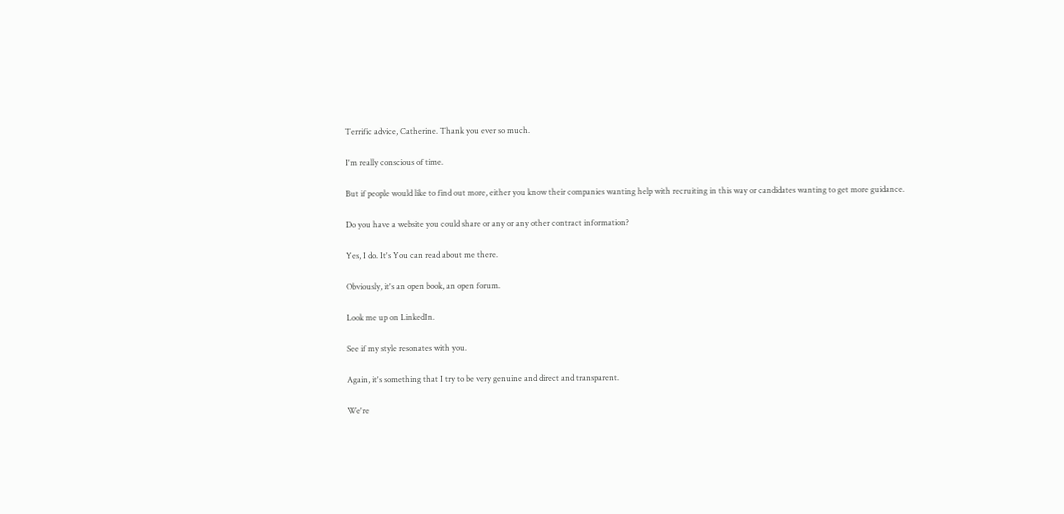Terrific advice, Catherine. Thank you ever so much.

I'm really conscious of time.

But if people would like to find out more, either you know their companies wanting help with recruiting in this way or candidates wanting to get more guidance.

Do you have a website you could share or any or any other contract information?

Yes, I do. It's You can read about me there.

Obviously, it's an open book, an open forum.

Look me up on LinkedIn.

See if my style resonates with you.

Again, it's something that I try to be very genuine and direct and transparent.

We're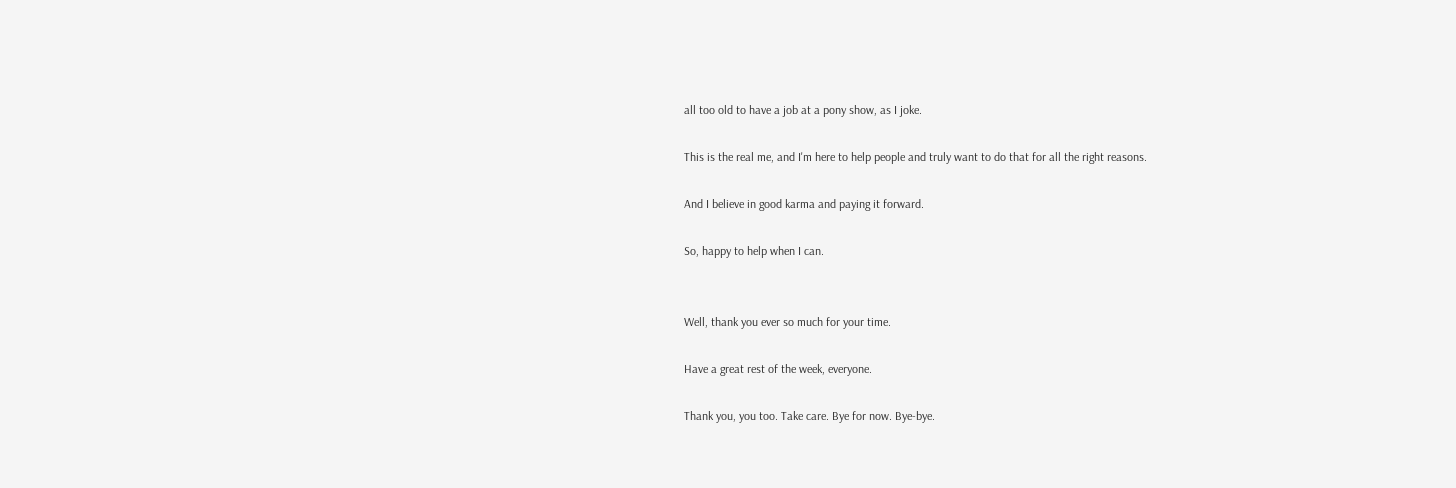all too old to have a job at a pony show, as I joke.

This is the real me, and I'm here to help people and truly want to do that for all the right reasons.

And I believe in good karma and paying it forward.

So, happy to help when I can.


Well, thank you ever so much for your time.

Have a great rest of the week, everyone.

Thank you, you too. Take care. Bye for now. Bye-bye.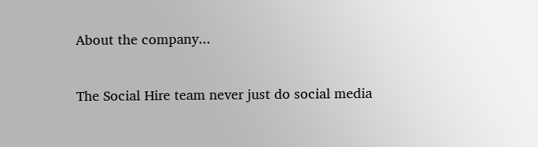About the company...

The Social Hire team never just do social media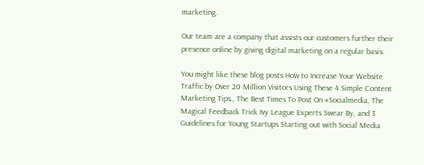marketing.

Our team are a company that assists our customers further their presence online by giving digital marketing on a regular basis.

You might like these blog posts How to Increase Your Website Traffic by Over 20 Million Visitors Using These 4 Simple Content Marketing Tips., The Best Times To Post On #Socialmedia, The Magical Feedback Trick Ivy League Experts Swear By, and 3 Guidelines for Young Startups Starting out with Social Media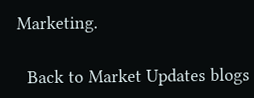Marketing.

  Back to Market Updates blogs